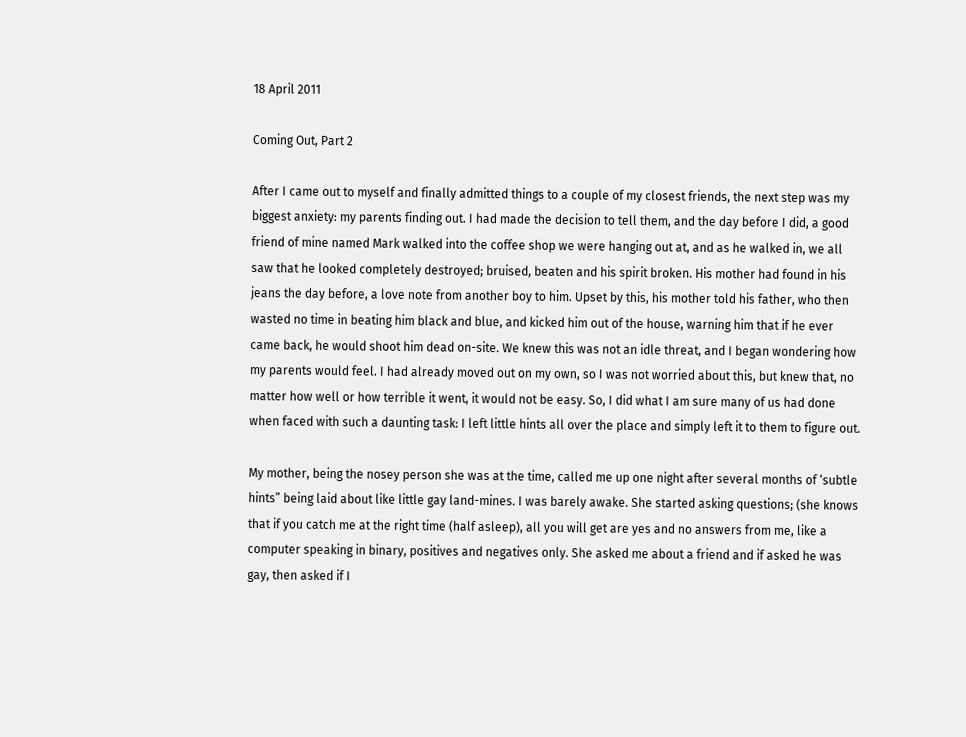18 April 2011

Coming Out, Part 2

After I came out to myself and finally admitted things to a couple of my closest friends, the next step was my biggest anxiety: my parents finding out. I had made the decision to tell them, and the day before I did, a good friend of mine named Mark walked into the coffee shop we were hanging out at, and as he walked in, we all saw that he looked completely destroyed; bruised, beaten and his spirit broken. His mother had found in his jeans the day before, a love note from another boy to him. Upset by this, his mother told his father, who then wasted no time in beating him black and blue, and kicked him out of the house, warning him that if he ever came back, he would shoot him dead on-site. We knew this was not an idle threat, and I began wondering how my parents would feel. I had already moved out on my own, so I was not worried about this, but knew that, no matter how well or how terrible it went, it would not be easy. So, I did what I am sure many of us had done when faced with such a daunting task: I left little hints all over the place and simply left it to them to figure out.

My mother, being the nosey person she was at the time, called me up one night after several months of ‘subtle hints” being laid about like little gay land-mines. I was barely awake. She started asking questions; (she knows that if you catch me at the right time (half asleep), all you will get are yes and no answers from me, like a computer speaking in binary, positives and negatives only. She asked me about a friend and if asked he was gay, then asked if I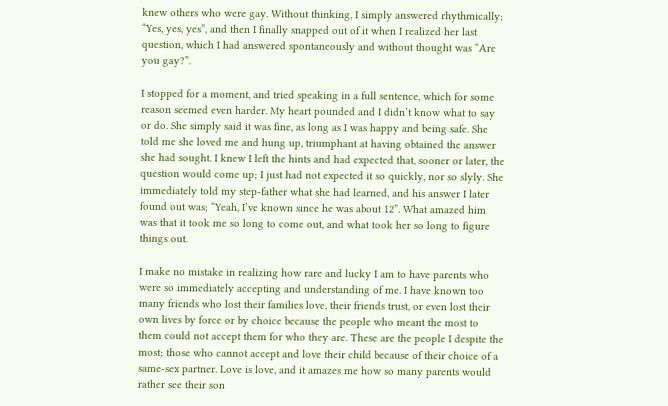knew others who were gay. Without thinking, I simply answered rhythmically; “Yes, yes, yes”, and then I finally snapped out of it when I realized her last question, which I had answered spontaneously and without thought was “Are you gay?”.

I stopped for a moment, and tried speaking in a full sentence, which for some reason seemed even harder. My heart pounded and I didn’t know what to say or do. She simply said it was fine, as long as I was happy and being safe. She told me she loved me and hung up, triumphant at having obtained the answer she had sought. I knew I left the hints and had expected that, sooner or later, the question would come up; I just had not expected it so quickly, nor so slyly. She immediately told my step-father what she had learned, and his answer I later found out was; “Yeah, I’ve known since he was about 12”. What amazed him was that it took me so long to come out, and what took her so long to figure things out.

I make no mistake in realizing how rare and lucky I am to have parents who were so immediately accepting and understanding of me. I have known too many friends who lost their families love, their friends trust, or even lost their own lives by force or by choice because the people who meant the most to them could not accept them for who they are. These are the people I despite the most; those who cannot accept and love their child because of their choice of a same-sex partner. Love is love, and it amazes me how so many parents would rather see their son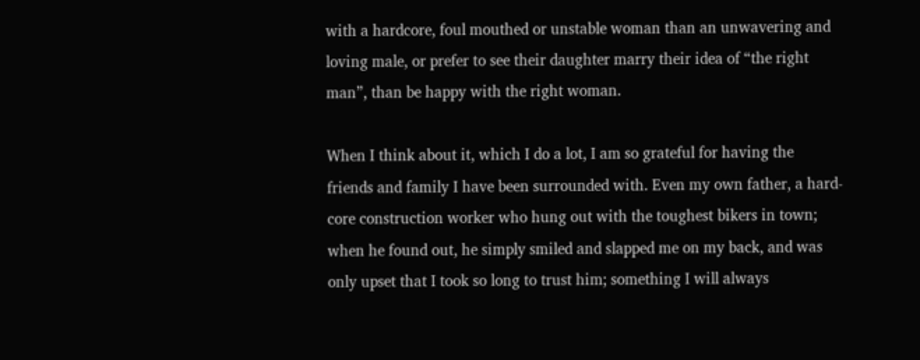with a hardcore, foul mouthed or unstable woman than an unwavering and loving male, or prefer to see their daughter marry their idea of “the right man”, than be happy with the right woman.

When I think about it, which I do a lot, I am so grateful for having the friends and family I have been surrounded with. Even my own father, a hard-core construction worker who hung out with the toughest bikers in town; when he found out, he simply smiled and slapped me on my back, and was only upset that I took so long to trust him; something I will always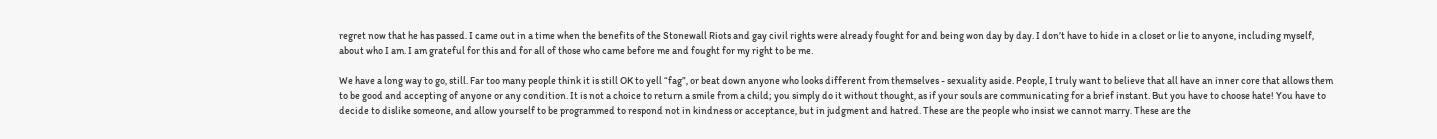regret now that he has passed. I came out in a time when the benefits of the Stonewall Riots and gay civil rights were already fought for and being won day by day. I don’t have to hide in a closet or lie to anyone, including myself, about who I am. I am grateful for this and for all of those who came before me and fought for my right to be me.

We have a long way to go, still. Far too many people think it is still OK to yell “fag”, or beat down anyone who looks different from themselves - sexuality aside. People, I truly want to believe that all have an inner core that allows them to be good and accepting of anyone or any condition. It is not a choice to return a smile from a child; you simply do it without thought, as if your souls are communicating for a brief instant. But you have to choose hate! You have to decide to dislike someone, and allow yourself to be programmed to respond not in kindness or acceptance, but in judgment and hatred. These are the people who insist we cannot marry. These are the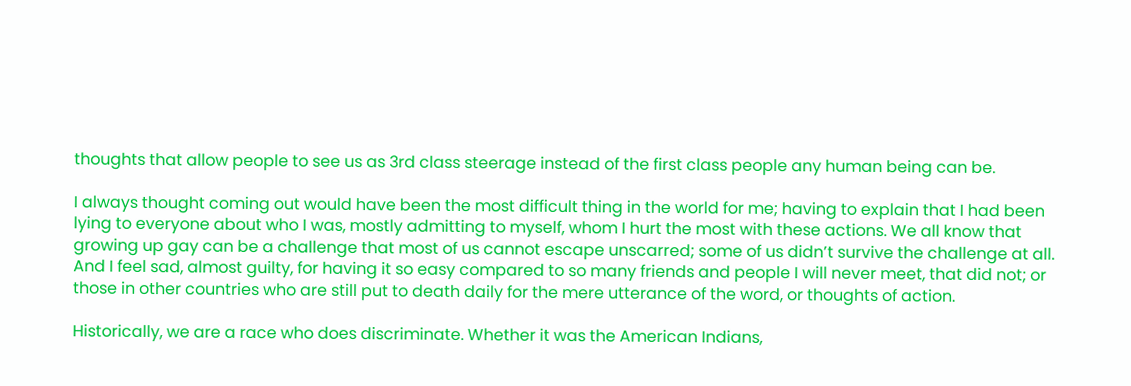thoughts that allow people to see us as 3rd class steerage instead of the first class people any human being can be.

I always thought coming out would have been the most difficult thing in the world for me; having to explain that I had been lying to everyone about who I was, mostly admitting to myself, whom I hurt the most with these actions. We all know that growing up gay can be a challenge that most of us cannot escape unscarred; some of us didn’t survive the challenge at all. And I feel sad, almost guilty, for having it so easy compared to so many friends and people I will never meet, that did not; or those in other countries who are still put to death daily for the mere utterance of the word, or thoughts of action.

Historically, we are a race who does discriminate. Whether it was the American Indians,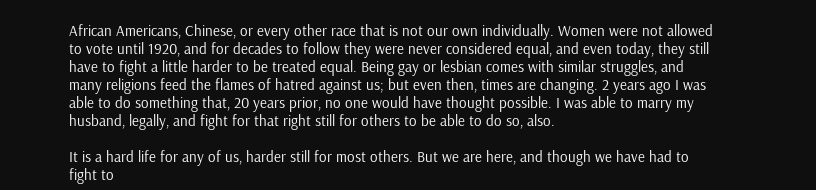African Americans, Chinese, or every other race that is not our own individually. Women were not allowed to vote until 1920, and for decades to follow they were never considered equal, and even today, they still have to fight a little harder to be treated equal. Being gay or lesbian comes with similar struggles, and many religions feed the flames of hatred against us; but even then, times are changing. 2 years ago I was able to do something that, 20 years prior, no one would have thought possible. I was able to marry my husband, legally, and fight for that right still for others to be able to do so, also.

It is a hard life for any of us, harder still for most others. But we are here, and though we have had to fight to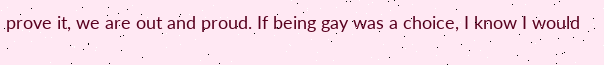prove it, we are out and proud. If being gay was a choice, I know I would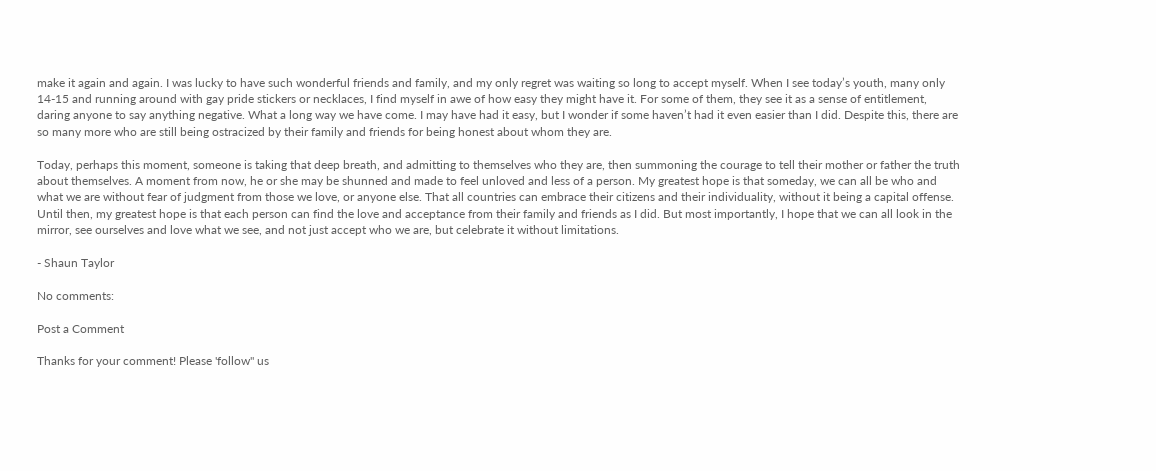make it again and again. I was lucky to have such wonderful friends and family, and my only regret was waiting so long to accept myself. When I see today’s youth, many only 14-15 and running around with gay pride stickers or necklaces, I find myself in awe of how easy they might have it. For some of them, they see it as a sense of entitlement, daring anyone to say anything negative. What a long way we have come. I may have had it easy, but I wonder if some haven’t had it even easier than I did. Despite this, there are so many more who are still being ostracized by their family and friends for being honest about whom they are.

Today, perhaps this moment, someone is taking that deep breath, and admitting to themselves who they are, then summoning the courage to tell their mother or father the truth about themselves. A moment from now, he or she may be shunned and made to feel unloved and less of a person. My greatest hope is that someday, we can all be who and what we are without fear of judgment from those we love, or anyone else. That all countries can embrace their citizens and their individuality, without it being a capital offense. Until then, my greatest hope is that each person can find the love and acceptance from their family and friends as I did. But most importantly, I hope that we can all look in the mirror, see ourselves and love what we see, and not just accept who we are, but celebrate it without limitations.

- Shaun Taylor

No comments:

Post a Comment

Thanks for your comment! Please 'follow" us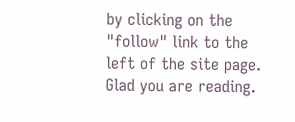by clicking on the "follow" link to the left of the site page. Glad you are reading.